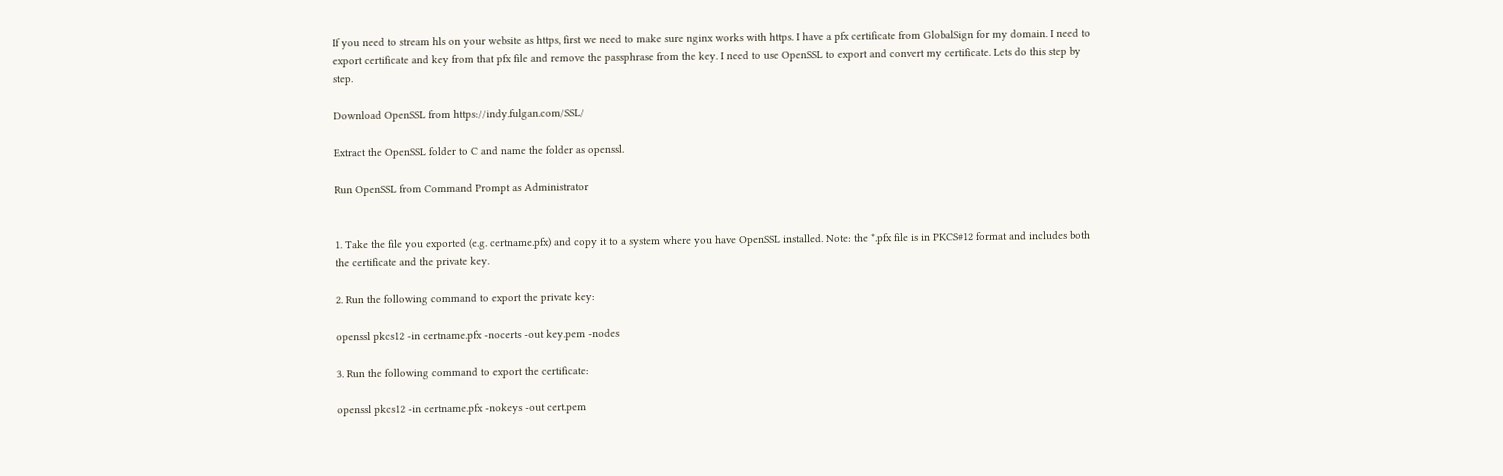If you need to stream hls on your website as https, first we need to make sure nginx works with https. I have a pfx certificate from GlobalSign for my domain. I need to export certificate and key from that pfx file and remove the passphrase from the key. I need to use OpenSSL to export and convert my certificate. Lets do this step by step.

Download OpenSSL from https://indy.fulgan.com/SSL/

Extract the OpenSSL folder to C and name the folder as openssl.

Run OpenSSL from Command Prompt as Administrator


1. Take the file you exported (e.g. certname.pfx) and copy it to a system where you have OpenSSL installed. Note: the *.pfx file is in PKCS#12 format and includes both the certificate and the private key.

2. Run the following command to export the private key:

openssl pkcs12 -in certname.pfx -nocerts -out key.pem -nodes

3. Run the following command to export the certificate:

openssl pkcs12 -in certname.pfx -nokeys -out cert.pem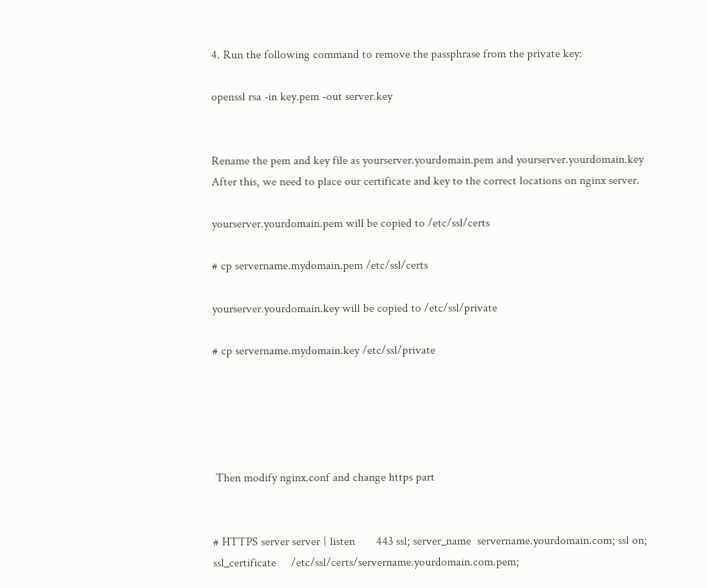4. Run the following command to remove the passphrase from the private key:

openssl rsa -in key.pem -out server.key


Rename the pem and key file as yourserver.yourdomain.pem and yourserver.yourdomain.key After this, we need to place our certificate and key to the correct locations on nginx server.

yourserver.yourdomain.pem will be copied to /etc/ssl/certs

# cp servername.mydomain.pem /etc/ssl/certs

yourserver.yourdomain.key will be copied to /etc/ssl/private

# cp servername.mydomain.key /etc/ssl/private





 Then modify nginx.conf and change https part


# HTTPS server server { listen       443 ssl; server_name  servername.yourdomain.com; ssl on; ssl_certificate     /etc/ssl/certs/servername.yourdomain.com.pem;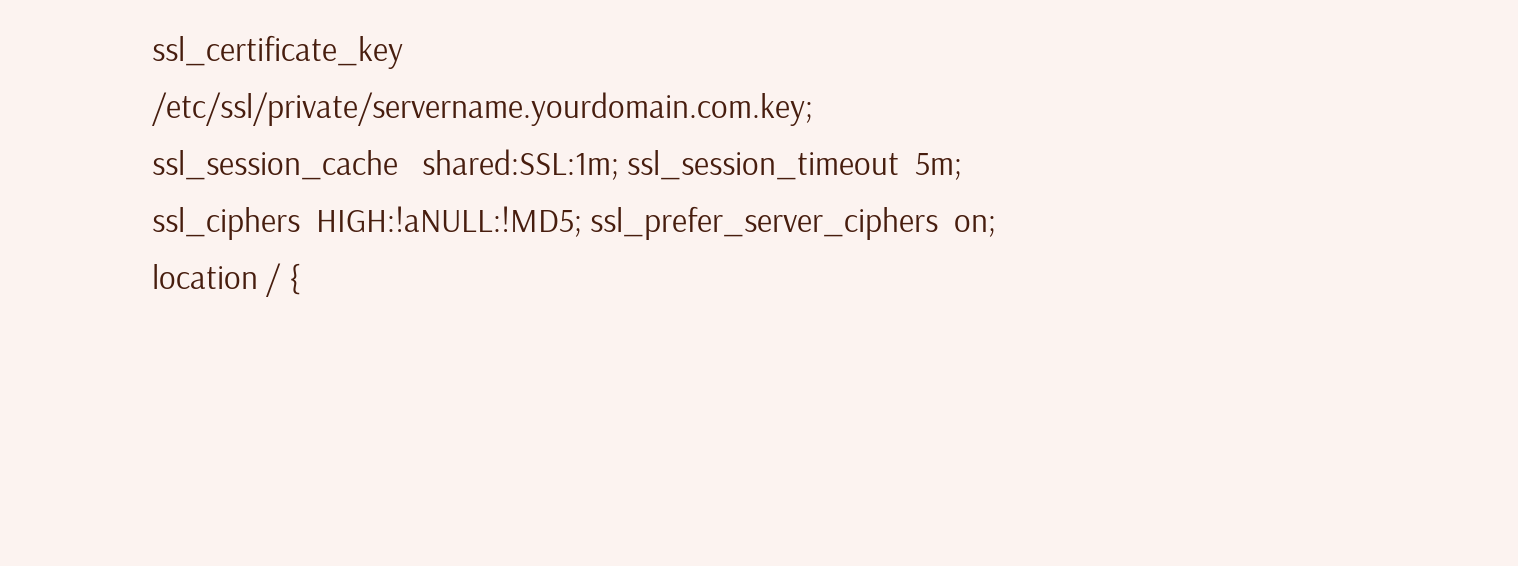ssl_certificate_key  /etc/ssl/private/servername.yourdomain.com.key;    ssl_session_cache   shared:SSL:1m; ssl_session_timeout  5m;        ssl_ciphers  HIGH:!aNULL:!MD5; ssl_prefer_server_ciphers  on; location / {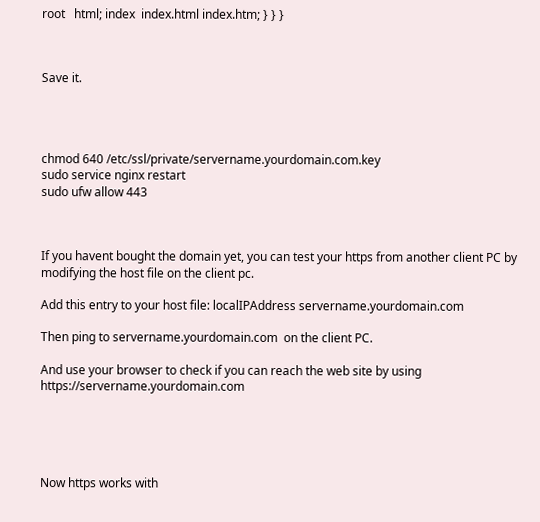root   html; index  index.html index.htm; } } }



Save it.




chmod 640 /etc/ssl/private/servername.yourdomain.com.key
sudo service nginx restart
sudo ufw allow 443



If you havent bought the domain yet, you can test your https from another client PC by modifying the host file on the client pc.

Add this entry to your host file: localIPAddress servername.yourdomain.com

Then ping to servername.yourdomain.com  on the client PC.

And use your browser to check if you can reach the web site by using https://servername.yourdomain.com





Now https works with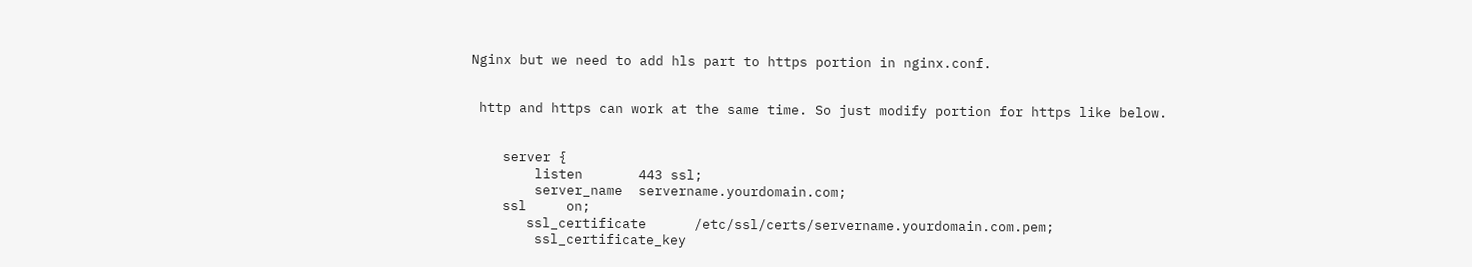Nginx but we need to add hls part to https portion in nginx.conf.


 http and https can work at the same time. So just modify portion for https like below.


    server {
        listen       443 ssl;
        server_name  servername.yourdomain.com;
    ssl     on;
       ssl_certificate      /etc/ssl/certs/servername.yourdomain.com.pem;
        ssl_certificate_key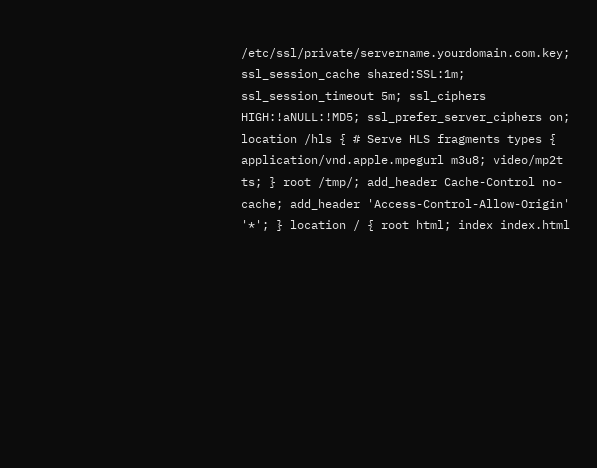/etc/ssl/private/servername.yourdomain.com.key;
ssl_session_cache shared:SSL:1m; ssl_session_timeout 5m; ssl_ciphers HIGH:!aNULL:!MD5; ssl_prefer_server_ciphers on; location /hls { # Serve HLS fragments types { application/vnd.apple.mpegurl m3u8; video/mp2t ts; } root /tmp/; add_header Cache-Control no-cache; add_header 'Access-Control-Allow-Origin' '*'; } location / { root html; index index.html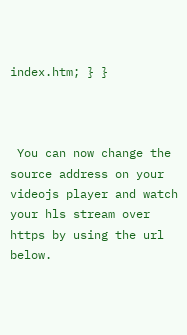index.htm; } }



 You can now change the source address on your videojs player and watch your hls stream over https by using the url below.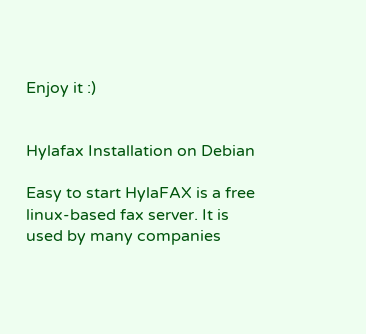Enjoy it :)


Hylafax Installation on Debian

Easy to start HylaFAX is a free linux-based fax server. It is used by many companies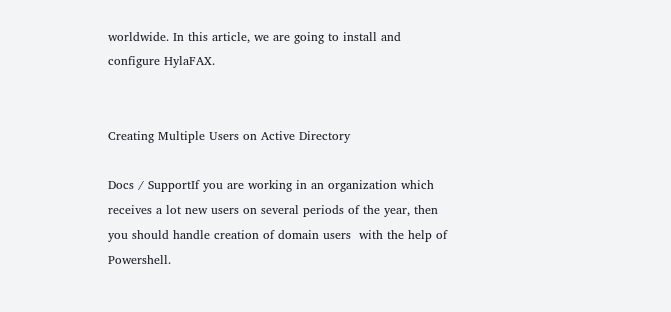worldwide. In this article, we are going to install and configure HylaFAX.


Creating Multiple Users on Active Directory

Docs / SupportIf you are working in an organization which receives a lot new users on several periods of the year, then you should handle creation of domain users  with the help of Powershell.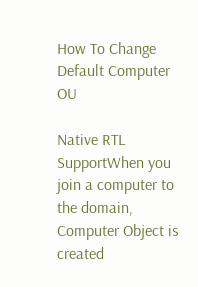How To Change Default Computer OU

Native RTL SupportWhen you join a computer to the domain, Computer Object is created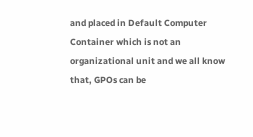and placed in Default Computer Container which is not an organizational unit and we all know that, GPOs can be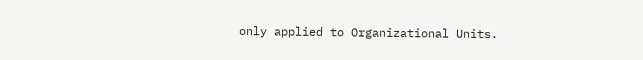only applied to Organizational Units.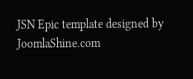JSN Epic template designed by JoomlaShine.com